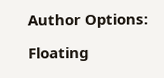Author Options:

Floating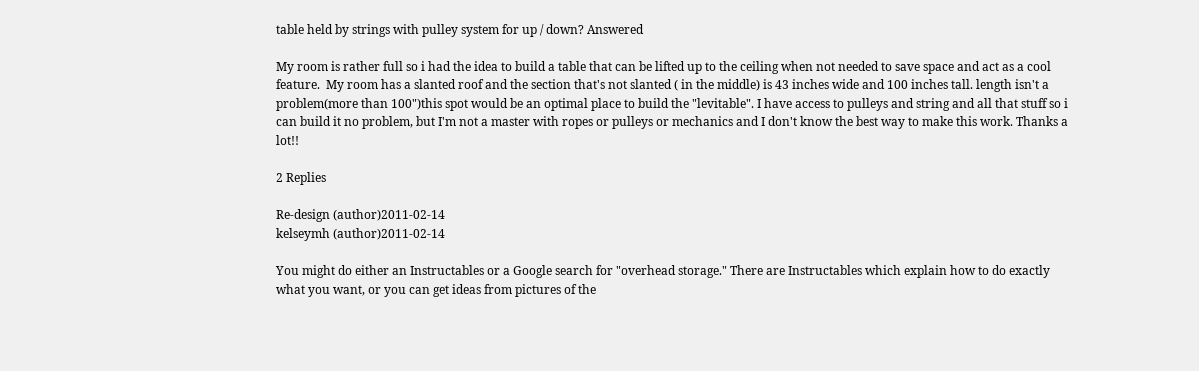table held by strings with pulley system for up / down? Answered

My room is rather full so i had the idea to build a table that can be lifted up to the ceiling when not needed to save space and act as a cool feature.  My room has a slanted roof and the section that's not slanted ( in the middle) is 43 inches wide and 100 inches tall. length isn't a problem(more than 100")this spot would be an optimal place to build the "levitable". I have access to pulleys and string and all that stuff so i can build it no problem, but I'm not a master with ropes or pulleys or mechanics and I don't know the best way to make this work. Thanks a lot!!

2 Replies

Re-design (author)2011-02-14
kelseymh (author)2011-02-14

You might do either an Instructables or a Google search for "overhead storage." There are Instructables which explain how to do exactly what you want, or you can get ideas from pictures of the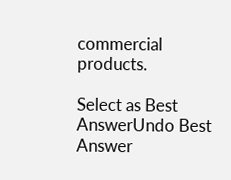commercial products.

Select as Best AnswerUndo Best Answer